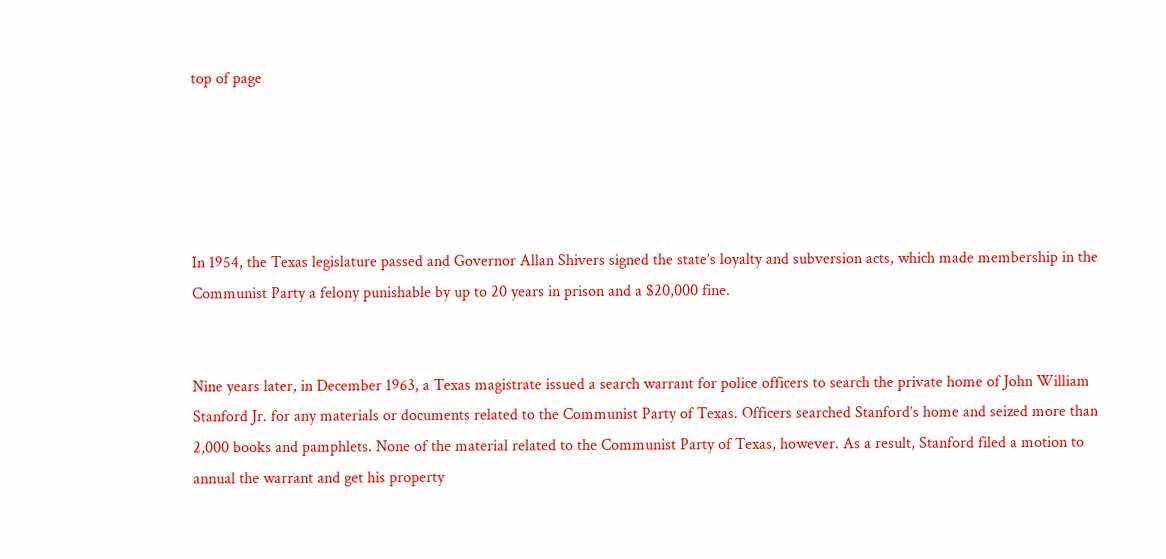top of page





In 1954, the Texas legislature passed and Governor Allan Shivers signed the state’s loyalty and subversion acts, which made membership in the Communist Party a felony punishable by up to 20 years in prison and a $20,000 fine.


Nine years later, in December 1963, a Texas magistrate issued a search warrant for police officers to search the private home of John William Stanford Jr. for any materials or documents related to the Communist Party of Texas. Officers searched Stanford’s home and seized more than 2,000 books and pamphlets. None of the material related to the Communist Party of Texas, however. As a result, Stanford filed a motion to annual the warrant and get his property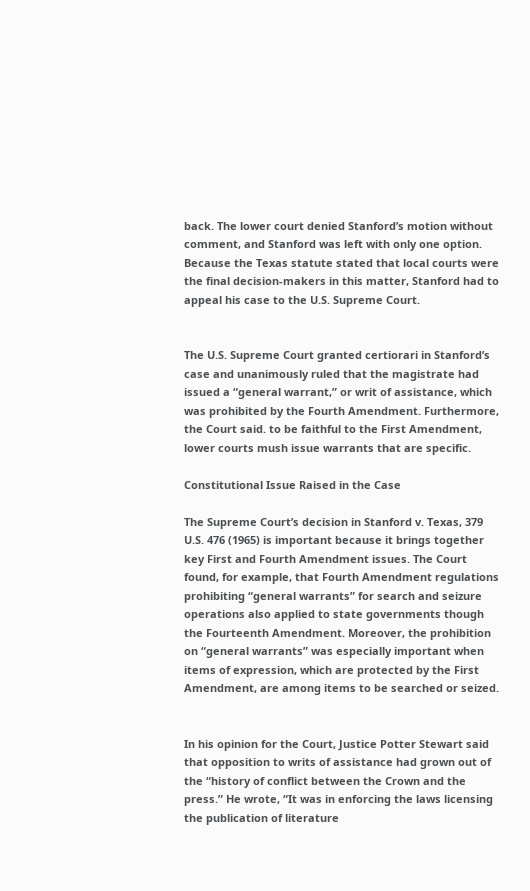back. The lower court denied Stanford’s motion without comment, and Stanford was left with only one option. Because the Texas statute stated that local courts were the final decision-makers in this matter, Stanford had to appeal his case to the U.S. Supreme Court.


The U.S. Supreme Court granted certiorari in Stanford’s case and unanimously ruled that the magistrate had issued a “general warrant,” or writ of assistance, which was prohibited by the Fourth Amendment. Furthermore, the Court said. to be faithful to the First Amendment, lower courts mush issue warrants that are specific.

Constitutional Issue Raised in the Case

The Supreme Court’s decision in Stanford v. Texas, 379 U.S. 476 (1965) is important because it brings together key First and Fourth Amendment issues. The Court found, for example, that Fourth Amendment regulations prohibiting “general warrants” for search and seizure operations also applied to state governments though the Fourteenth Amendment. Moreover, the prohibition on “general warrants” was especially important when items of expression, which are protected by the First Amendment, are among items to be searched or seized.


In his opinion for the Court, Justice Potter Stewart said that opposition to writs of assistance had grown out of the “history of conflict between the Crown and the press.” He wrote, “It was in enforcing the laws licensing the publication of literature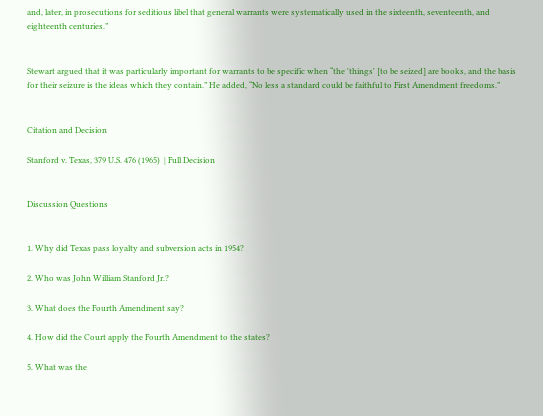and, later, in prosecutions for seditious libel that general warrants were systematically used in the sixteenth, seventeenth, and eighteenth centuries.”


Stewart argued that it was particularly important for warrants to be specific when “the 'things' [to be seized] are books, and the basis for their seizure is the ideas which they contain.” He added, “No less a standard could be faithful to First Amendment freedoms.”


Citation and Decision

Stanford v. Texas, 379 U.S. 476 (1965)  | Full Decision


Discussion Questions


1. Why did Texas pass loyalty and subversion acts in 1954?

2. Who was John William Stanford Jr.?

3. What does the Fourth Amendment say?

4. How did the Court apply the Fourth Amendment to the states?

5. What was the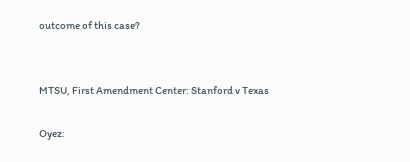outcome of this case?


MTSU, First Amendment Center: Stanford v Texas

Oyez: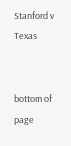Stanford v Texas


bottom of page